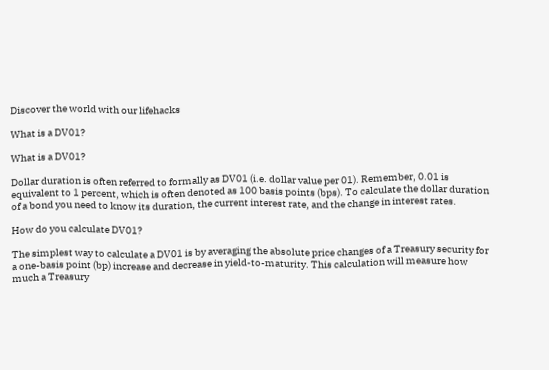Discover the world with our lifehacks

What is a DV01?

What is a DV01?

Dollar duration is often referred to formally as DV01 (i.e. dollar value per 01). Remember, 0.01 is equivalent to 1 percent, which is often denoted as 100 basis points (bps). To calculate the dollar duration of a bond you need to know its duration, the current interest rate, and the change in interest rates.

How do you calculate DV01?

The simplest way to calculate a DV01 is by averaging the absolute price changes of a Treasury security for a one-basis point (bp) increase and decrease in yield-to-maturity. This calculation will measure how much a Treasury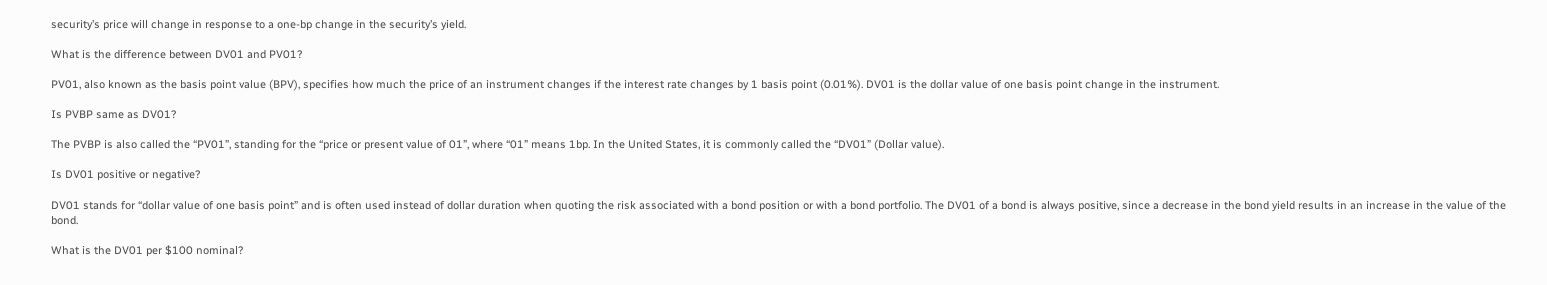security’s price will change in response to a one-bp change in the security’s yield.

What is the difference between DV01 and PV01?

PV01, also known as the basis point value (BPV), specifies how much the price of an instrument changes if the interest rate changes by 1 basis point (0.01%). DV01 is the dollar value of one basis point change in the instrument.

Is PVBP same as DV01?

The PVBP is also called the “PV01”, standing for the “price or present value of 01”, where “01” means 1bp. In the United States, it is commonly called the “DV01” (Dollar value).

Is DV01 positive or negative?

DV01 stands for “dollar value of one basis point” and is often used instead of dollar duration when quoting the risk associated with a bond position or with a bond portfolio. The DV01 of a bond is always positive, since a decrease in the bond yield results in an increase in the value of the bond.

What is the DV01 per $100 nominal?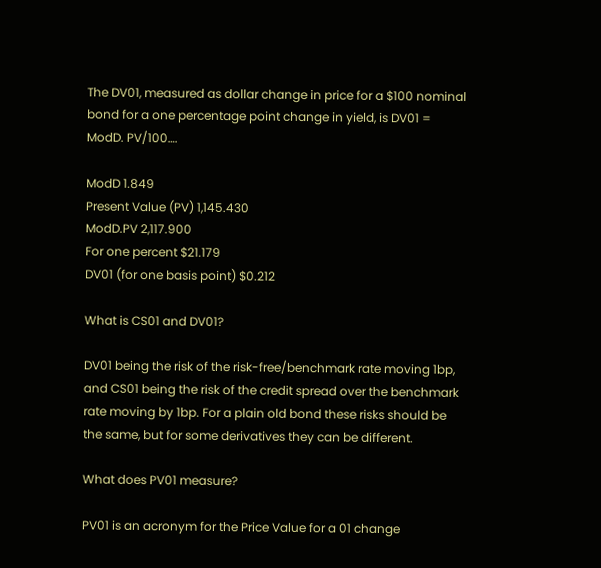The DV01, measured as dollar change in price for a $100 nominal bond for a one percentage point change in yield, is DV01 = ModD. PV/100….

ModD 1.849
Present Value (PV) 1,145.430
ModD.PV 2,117.900
For one percent $21.179
DV01 (for one basis point) $0.212

What is CS01 and DV01?

DV01 being the risk of the risk-free/benchmark rate moving 1bp, and CS01 being the risk of the credit spread over the benchmark rate moving by 1bp. For a plain old bond these risks should be the same, but for some derivatives they can be different.

What does PV01 measure?

PV01 is an acronym for the Price Value for a 01 change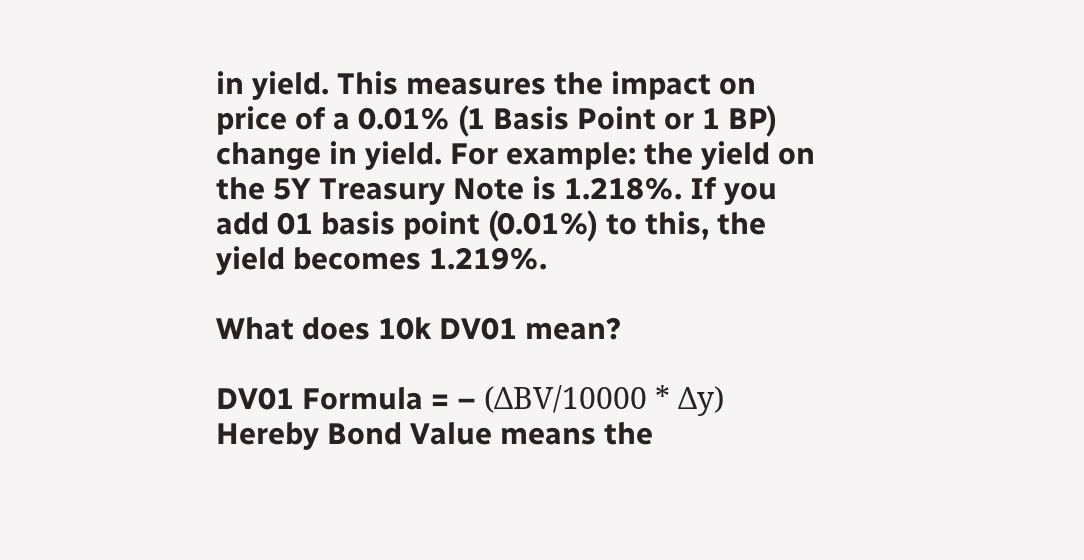in yield. This measures the impact on price of a 0.01% (1 Basis Point or 1 BP) change in yield. For example: the yield on the 5Y Treasury Note is 1.218%. If you add 01 basis point (0.01%) to this, the yield becomes 1.219%.

What does 10k DV01 mean?

DV01 Formula = – (ΔBV/10000 * Δy) Hereby Bond Value means the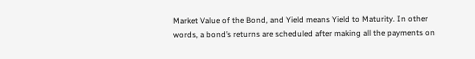Market Value of the Bond, and Yield means Yield to Maturity. In other words, a bond’s returns are scheduled after making all the payments on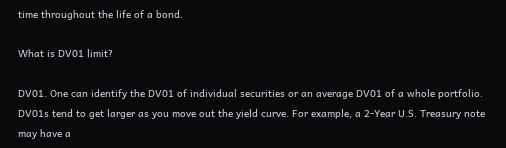time throughout the life of a bond.

What is DV01 limit?

DV01. One can identify the DV01 of individual securities or an average DV01 of a whole portfolio. DV01s tend to get larger as you move out the yield curve. For example, a 2-Year U.S. Treasury note may have a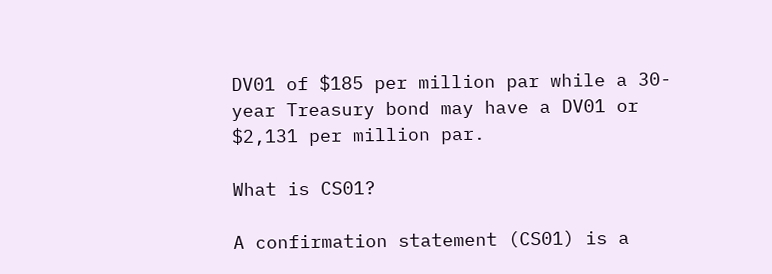DV01 of $185 per million par while a 30-year Treasury bond may have a DV01 or $2,131 per million par.

What is CS01?

A confirmation statement (CS01) is a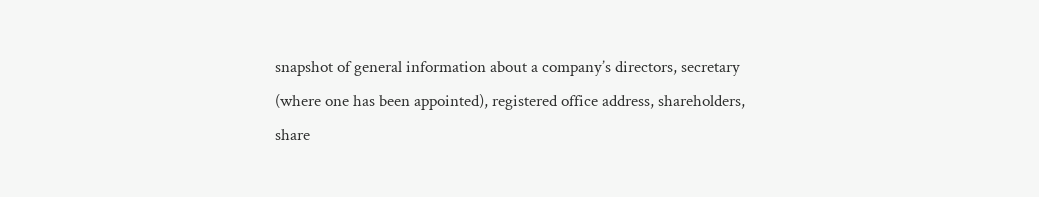snapshot of general information about a company’s directors, secretary (where one has been appointed), registered office address, shareholders, share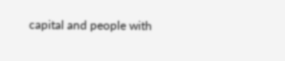capital and people with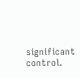significant control.